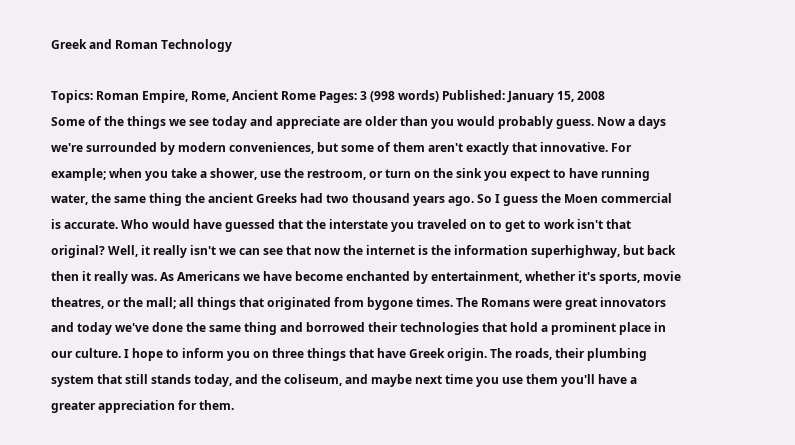Greek and Roman Technology

Topics: Roman Empire, Rome, Ancient Rome Pages: 3 (998 words) Published: January 15, 2008
Some of the things we see today and appreciate are older than you would probably guess. Now a days we're surrounded by modern conveniences, but some of them aren't exactly that innovative. For example; when you take a shower, use the restroom, or turn on the sink you expect to have running water, the same thing the ancient Greeks had two thousand years ago. So I guess the Moen commercial is accurate. Who would have guessed that the interstate you traveled on to get to work isn't that original? Well, it really isn't we can see that now the internet is the information superhighway, but back then it really was. As Americans we have become enchanted by entertainment, whether it's sports, movie theatres, or the mall; all things that originated from bygone times. The Romans were great innovators and today we've done the same thing and borrowed their technologies that hold a prominent place in our culture. I hope to inform you on three things that have Greek origin. The roads, their plumbing system that still stands today, and the coliseum, and maybe next time you use them you'll have a greater appreciation for them.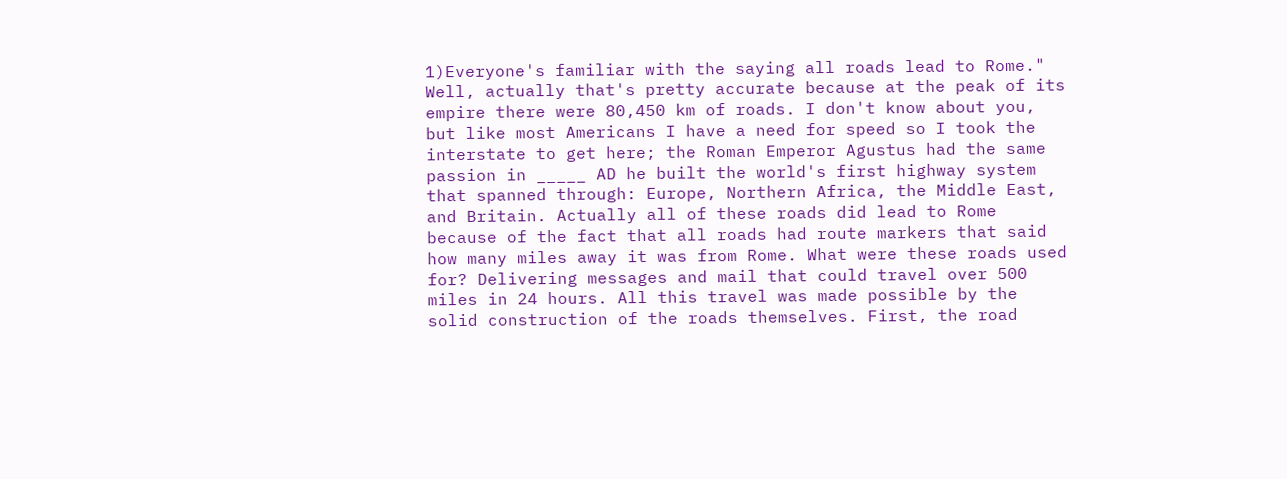1)Everyone's familiar with the saying all roads lead to Rome." Well, actually that's pretty accurate because at the peak of its empire there were 80,450 km of roads. I don't know about you, but like most Americans I have a need for speed so I took the interstate to get here; the Roman Emperor Agustus had the same passion in _____ AD he built the world's first highway system that spanned through: Europe, Northern Africa, the Middle East, and Britain. Actually all of these roads did lead to Rome because of the fact that all roads had route markers that said how many miles away it was from Rome. What were these roads used for? Delivering messages and mail that could travel over 500 miles in 24 hours. All this travel was made possible by the solid construction of the roads themselves. First, the road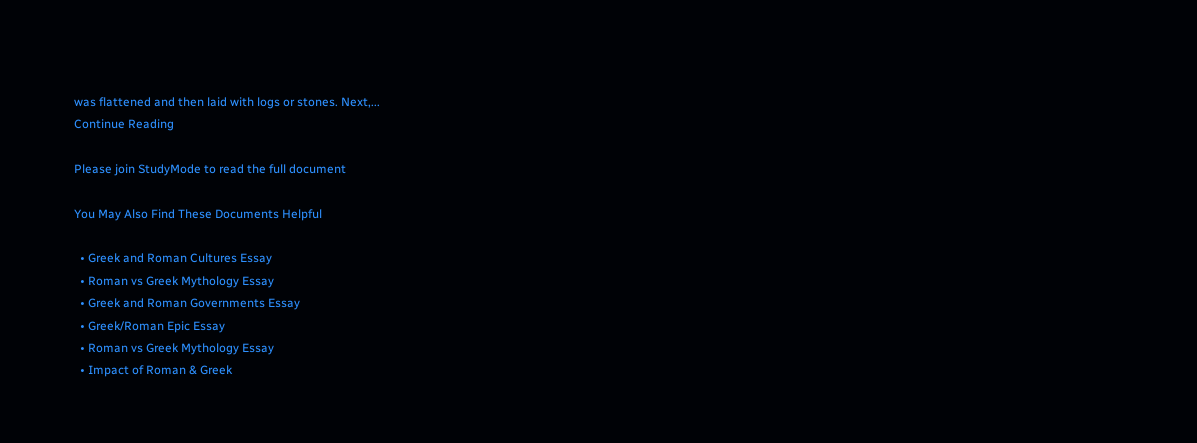was flattened and then laid with logs or stones. Next,...
Continue Reading

Please join StudyMode to read the full document

You May Also Find These Documents Helpful

  • Greek and Roman Cultures Essay
  • Roman vs Greek Mythology Essay
  • Greek and Roman Governments Essay
  • Greek/Roman Epic Essay
  • Roman vs Greek Mythology Essay
  • Impact of Roman & Greek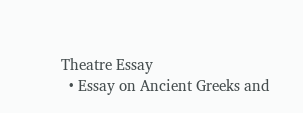Theatre Essay
  • Essay on Ancient Greeks and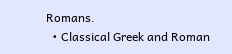Romans.
  • Classical Greek and Roman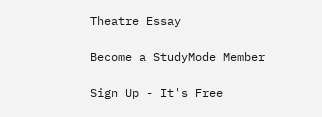Theatre Essay

Become a StudyMode Member

Sign Up - It's Free